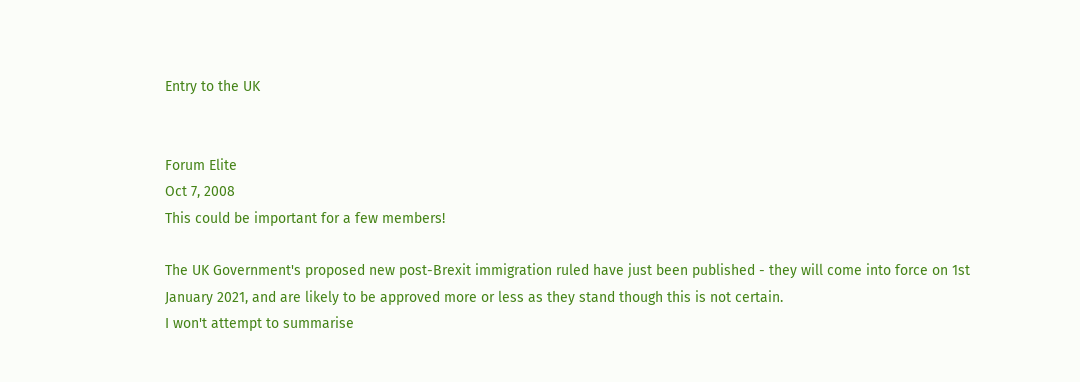Entry to the UK


Forum Elite
Oct 7, 2008
This could be important for a few members!

The UK Government's proposed new post-Brexit immigration ruled have just been published - they will come into force on 1st January 2021, and are likely to be approved more or less as they stand though this is not certain.
I won't attempt to summarise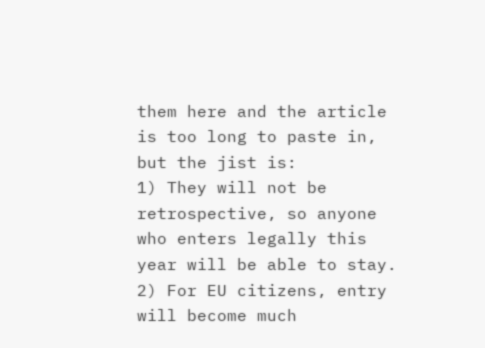them here and the article is too long to paste in, but the jist is:
1) They will not be retrospective, so anyone who enters legally this year will be able to stay.
2) For EU citizens, entry will become much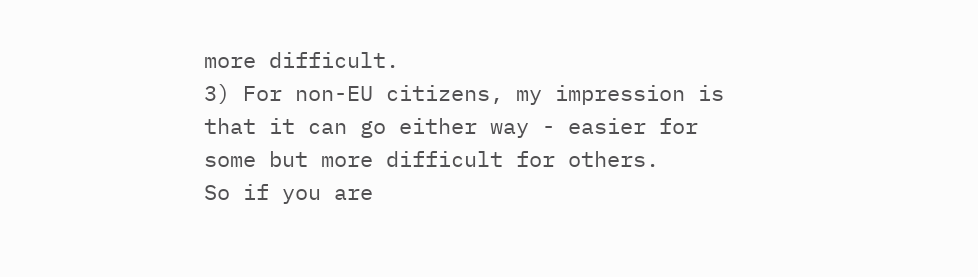more difficult.
3) For non-EU citizens, my impression is that it can go either way - easier for some but more difficult for others.
So if you are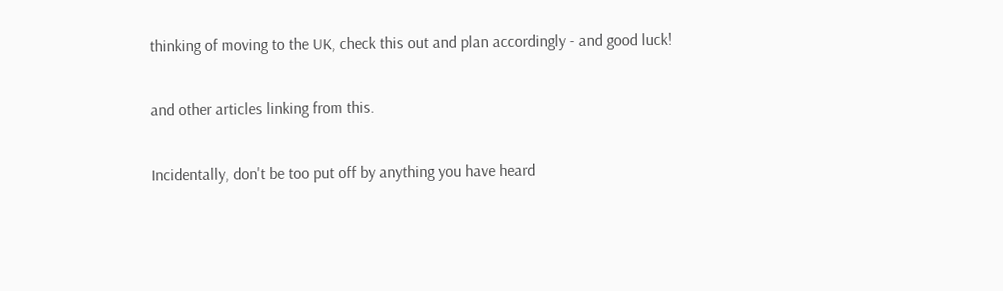thinking of moving to the UK, check this out and plan accordingly - and good luck!

and other articles linking from this.

Incidentally, don't be too put off by anything you have heard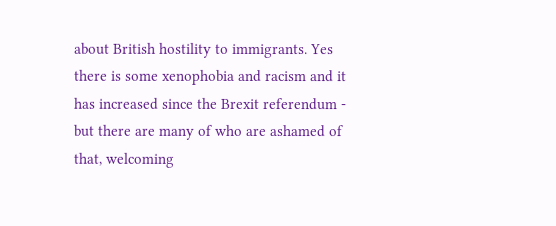about British hostility to immigrants. Yes there is some xenophobia and racism and it has increased since the Brexit referendum - but there are many of who are ashamed of that, welcoming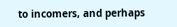to incomers, and perhaps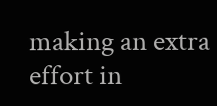making an extra effort in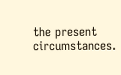the present circumstances.